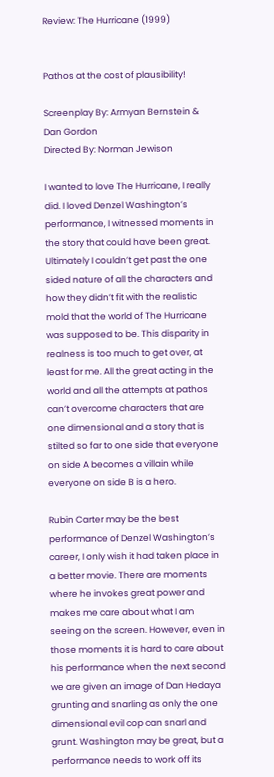Review: The Hurricane (1999)


Pathos at the cost of plausibility!

Screenplay By: Armyan Bernstein & Dan Gordon
Directed By: Norman Jewison

I wanted to love The Hurricane, I really did. I loved Denzel Washington’s performance, I witnessed moments in the story that could have been great. Ultimately I couldn’t get past the one sided nature of all the characters and how they didn’t fit with the realistic mold that the world of The Hurricane was supposed to be. This disparity in realness is too much to get over, at least for me. All the great acting in the world and all the attempts at pathos can’t overcome characters that are one dimensional and a story that is stilted so far to one side that everyone on side A becomes a villain while everyone on side B is a hero.

Rubin Carter may be the best performance of Denzel Washington’s career, I only wish it had taken place in a better movie. There are moments where he invokes great power and makes me care about what I am seeing on the screen. However, even in those moments it is hard to care about his performance when the next second we are given an image of Dan Hedaya grunting and snarling as only the one dimensional evil cop can snarl and grunt. Washington may be great, but a performance needs to work off its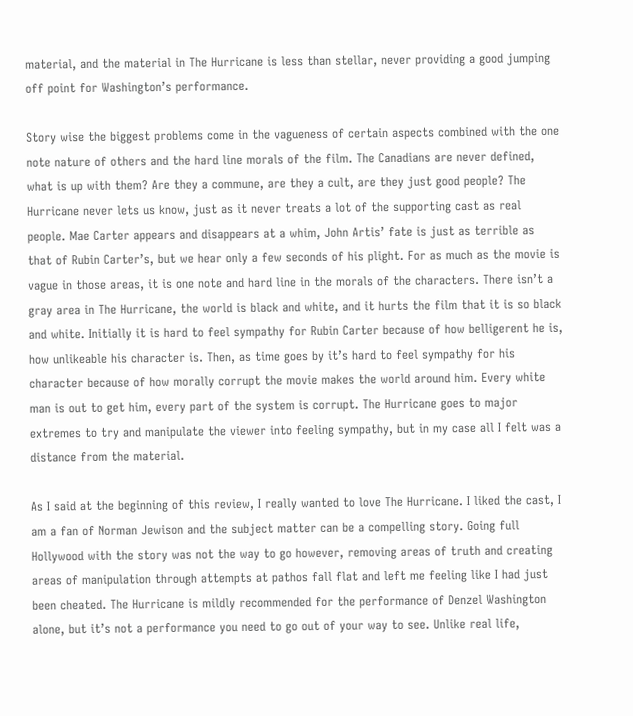material, and the material in The Hurricane is less than stellar, never providing a good jumping off point for Washington’s performance.

Story wise the biggest problems come in the vagueness of certain aspects combined with the one note nature of others and the hard line morals of the film. The Canadians are never defined, what is up with them? Are they a commune, are they a cult, are they just good people? The Hurricane never lets us know, just as it never treats a lot of the supporting cast as real people. Mae Carter appears and disappears at a whim, John Artis’ fate is just as terrible as that of Rubin Carter’s, but we hear only a few seconds of his plight. For as much as the movie is vague in those areas, it is one note and hard line in the morals of the characters. There isn’t a gray area in The Hurricane, the world is black and white, and it hurts the film that it is so black and white. Initially it is hard to feel sympathy for Rubin Carter because of how belligerent he is, how unlikeable his character is. Then, as time goes by it’s hard to feel sympathy for his character because of how morally corrupt the movie makes the world around him. Every white man is out to get him, every part of the system is corrupt. The Hurricane goes to major extremes to try and manipulate the viewer into feeling sympathy, but in my case all I felt was a distance from the material.

As I said at the beginning of this review, I really wanted to love The Hurricane. I liked the cast, I am a fan of Norman Jewison and the subject matter can be a compelling story. Going full Hollywood with the story was not the way to go however, removing areas of truth and creating areas of manipulation through attempts at pathos fall flat and left me feeling like I had just been cheated. The Hurricane is mildly recommended for the performance of Denzel Washington alone, but it’s not a performance you need to go out of your way to see. Unlike real life,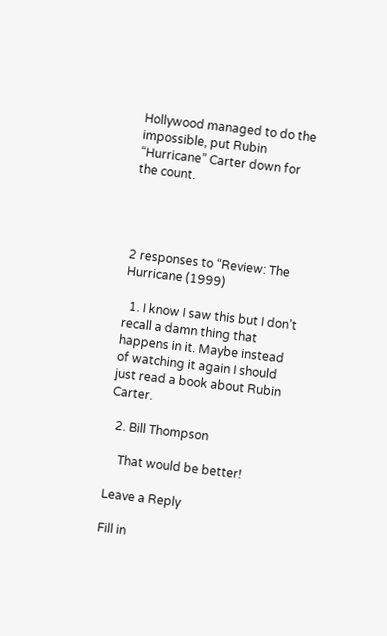Hollywood managed to do the impossible, put Rubin “Hurricane” Carter down for the count.




2 responses to “Review: The Hurricane (1999)

  1. I know I saw this but I don’t recall a damn thing that happens in it. Maybe instead of watching it again I should just read a book about Rubin Carter.

  2. Bill Thompson

    That would be better!

Leave a Reply

Fill in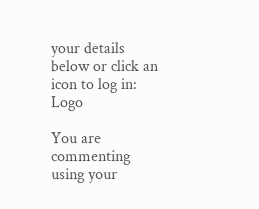your details below or click an icon to log in: Logo

You are commenting using your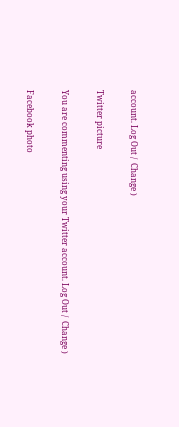account. Log Out /  Change )

Twitter picture

You are commenting using your Twitter account. Log Out /  Change )

Facebook photo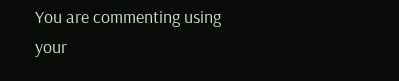You are commenting using your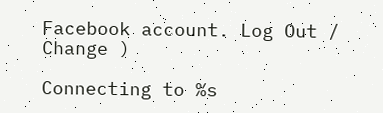Facebook account. Log Out /  Change )

Connecting to %s